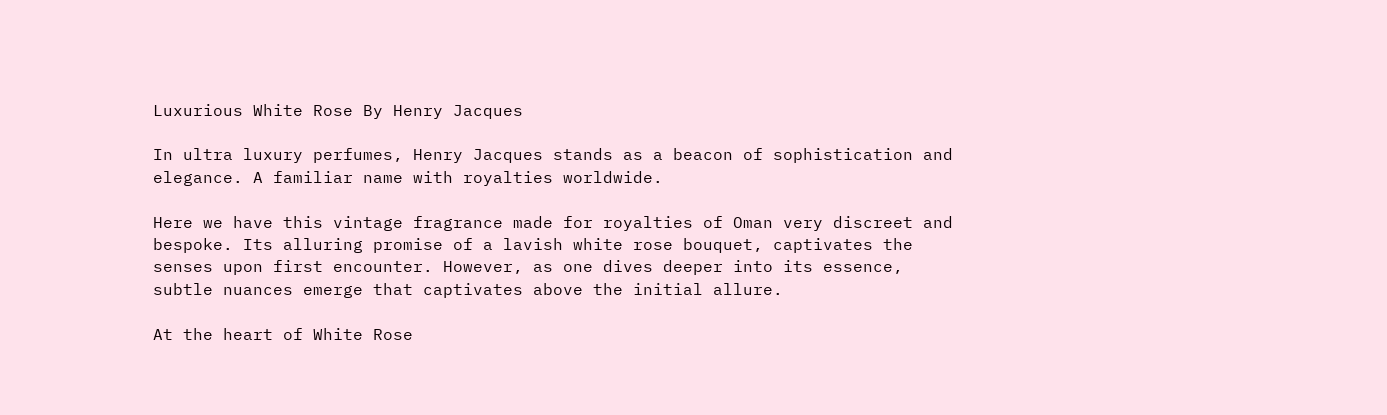Luxurious White Rose By Henry Jacques

In ultra luxury perfumes, Henry Jacques stands as a beacon of sophistication and elegance. A familiar name with royalties worldwide.

Here we have this vintage fragrance made for royalties of Oman very discreet and bespoke. Its alluring promise of a lavish white rose bouquet, captivates the senses upon first encounter. However, as one dives deeper into its essence, subtle nuances emerge that captivates above the initial allure.

At the heart of White Rose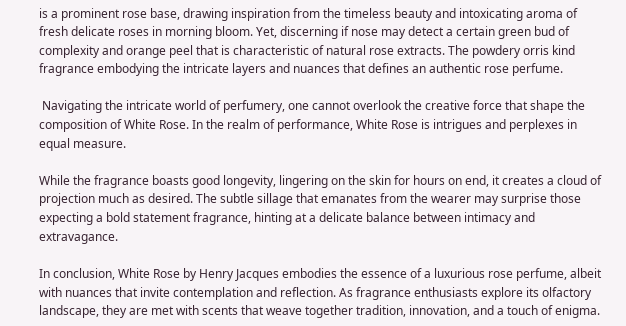is a prominent rose base, drawing inspiration from the timeless beauty and intoxicating aroma of fresh delicate roses in morning bloom. Yet, discerning if nose may detect a certain green bud of complexity and orange peel that is characteristic of natural rose extracts. The powdery orris kind fragrance embodying the intricate layers and nuances that defines an authentic rose perfume.

 Navigating the intricate world of perfumery, one cannot overlook the creative force that shape the composition of White Rose. In the realm of performance, White Rose is intrigues and perplexes in equal measure.

While the fragrance boasts good longevity, lingering on the skin for hours on end, it creates a cloud of projection much as desired. The subtle sillage that emanates from the wearer may surprise those expecting a bold statement fragrance, hinting at a delicate balance between intimacy and extravagance.

In conclusion, White Rose by Henry Jacques embodies the essence of a luxurious rose perfume, albeit with nuances that invite contemplation and reflection. As fragrance enthusiasts explore its olfactory landscape, they are met with scents that weave together tradition, innovation, and a touch of enigma.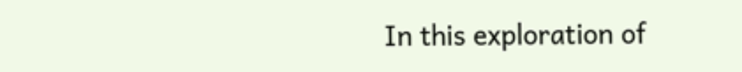In this exploration of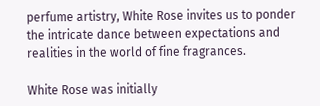perfume artistry, White Rose invites us to ponder the intricate dance between expectations and realities in the world of fine fragrances.

White Rose was initially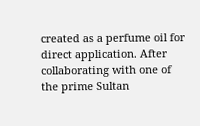created as a perfume oil for direct application. After collaborating with one of the prime Sultan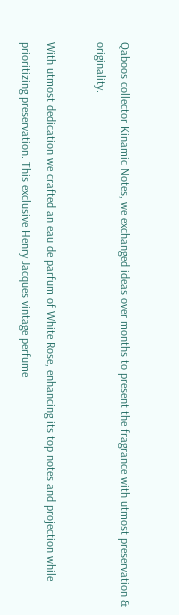Qaboos collector Kinamic Notes, we exchanged ideas over months to present the fragrance with utmost preservation & originality.

With utmost dedication we crafted an eau de parfum of White Rose, enhancing its top notes and projection while prioritizing preservation. This exclusive Henry Jacques vintage perfume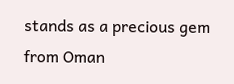stands as a precious gem from Oman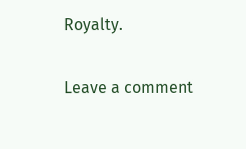Royalty.

Leave a comment